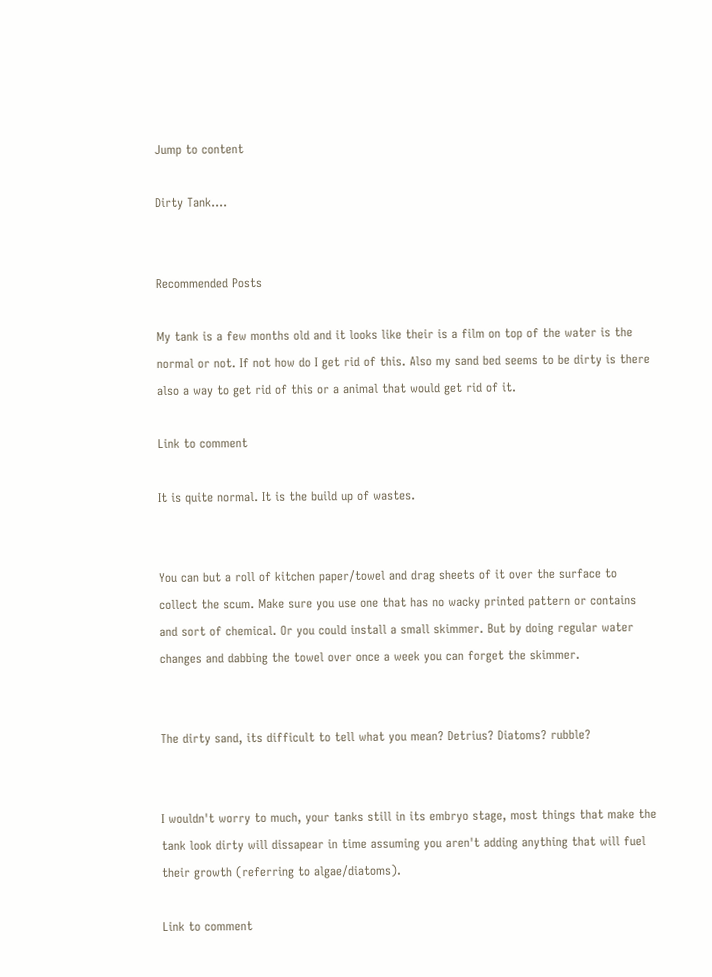Jump to content

Dirty Tank....


Recommended Posts

My tank is a few months old and it looks like their is a film on top of the water is the normal or not. If not how do I get rid of this. Also my sand bed seems to be dirty is there also a way to get rid of this or a animal that would get rid of it.

Link to comment

It is quite normal. It is the build up of wastes.


You can but a roll of kitchen paper/towel and drag sheets of it over the surface to collect the scum. Make sure you use one that has no wacky printed pattern or contains and sort of chemical. Or you could install a small skimmer. But by doing regular water changes and dabbing the towel over once a week you can forget the skimmer.


The dirty sand, its difficult to tell what you mean? Detrius? Diatoms? rubble?


I wouldn't worry to much, your tanks still in its embryo stage, most things that make the tank look dirty will dissapear in time assuming you aren't adding anything that will fuel their growth (referring to algae/diatoms).

Link to comment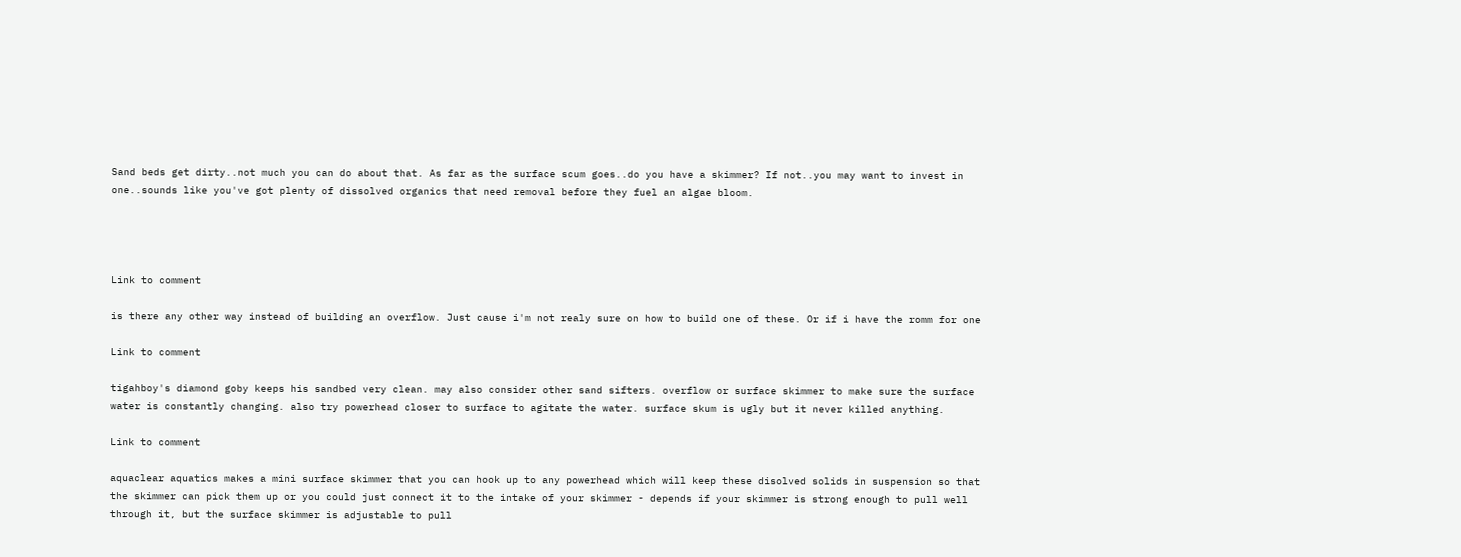Sand beds get dirty..not much you can do about that. As far as the surface scum goes..do you have a skimmer? If not..you may want to invest in one..sounds like you've got plenty of dissolved organics that need removal before they fuel an algae bloom.




Link to comment

is there any other way instead of building an overflow. Just cause i'm not realy sure on how to build one of these. Or if i have the romm for one

Link to comment

tigahboy's diamond goby keeps his sandbed very clean. may also consider other sand sifters. overflow or surface skimmer to make sure the surface water is constantly changing. also try powerhead closer to surface to agitate the water. surface skum is ugly but it never killed anything.

Link to comment

aquaclear aquatics makes a mini surface skimmer that you can hook up to any powerhead which will keep these disolved solids in suspension so that the skimmer can pick them up or you could just connect it to the intake of your skimmer - depends if your skimmer is strong enough to pull well through it, but the surface skimmer is adjustable to pull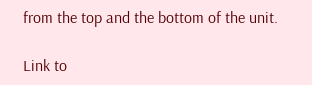from the top and the bottom of the unit.

Link to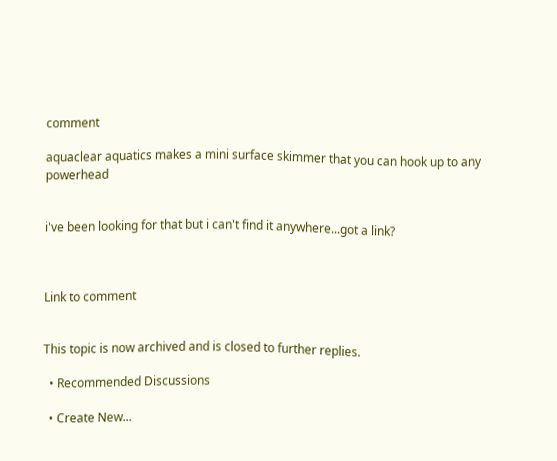comment

aquaclear aquatics makes a mini surface skimmer that you can hook up to any powerhead


i've been looking for that but i can't find it anywhere...got a link?



Link to comment


This topic is now archived and is closed to further replies.

  • Recommended Discussions

  • Create New...